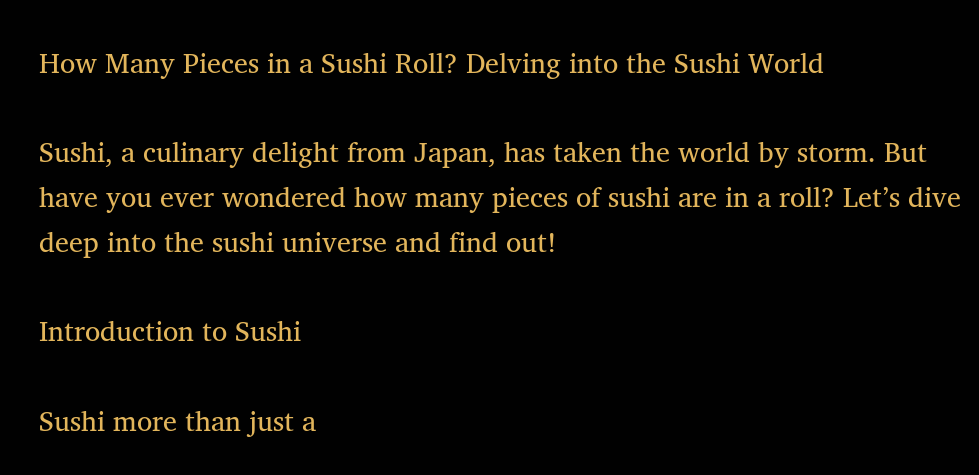How Many Pieces in a Sushi Roll? Delving into the Sushi World

Sushi, a culinary delight from Japan, has taken the world by storm. But have you ever wondered how many pieces of sushi are in a roll? Let’s dive deep into the sushi universe and find out!

Introduction to Sushi

Sushi more than just a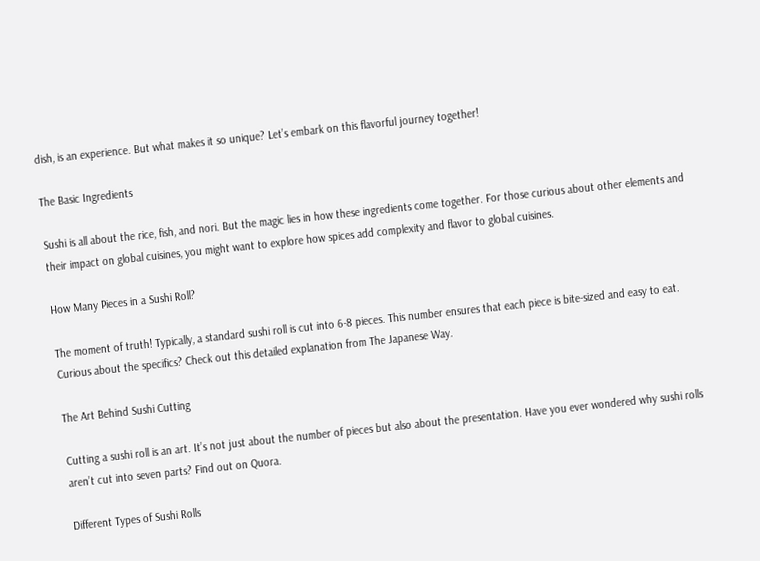dish, is an experience. But what makes it so unique? Let’s embark on this flavorful journey together!

The Basic Ingredients

Sushi is all about the rice, fish, and nori. But the magic lies in how these ingredients come together. For those curious about other elements and their impact on global cuisines, you might want to explore how spices add complexity and flavor to global cuisines.

How Many Pieces in a Sushi Roll?

The moment of truth! Typically, a standard sushi roll is cut into 6-8 pieces. This number ensures that each piece is bite-sized and easy to eat. Curious about the specifics? Check out this detailed explanation from The Japanese Way.

The Art Behind Sushi Cutting

Cutting a sushi roll is an art. It’s not just about the number of pieces but also about the presentation. Have you ever wondered why sushi rolls aren’t cut into seven parts? Find out on Quora.

Different Types of Sushi Rolls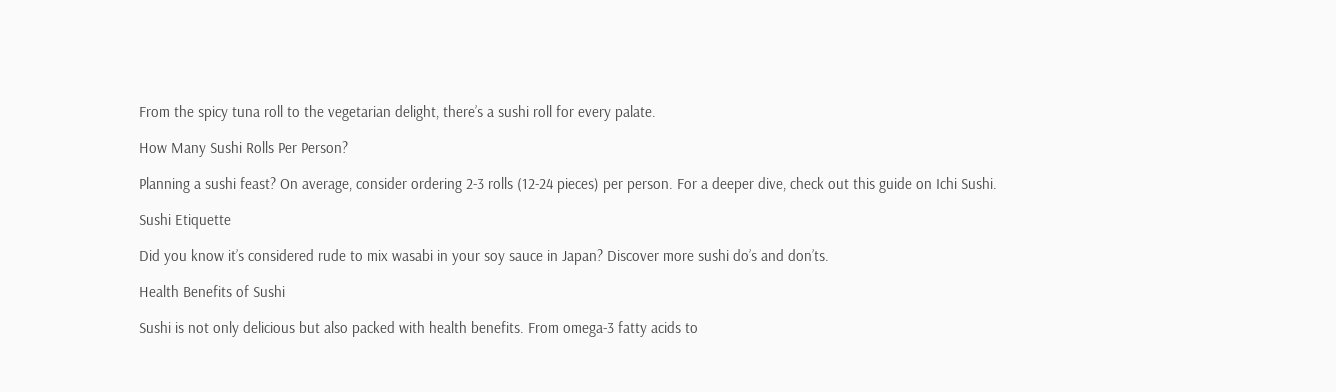From the spicy tuna roll to the vegetarian delight, there’s a sushi roll for every palate.

How Many Sushi Rolls Per Person?

Planning a sushi feast? On average, consider ordering 2-3 rolls (12-24 pieces) per person. For a deeper dive, check out this guide on Ichi Sushi.

Sushi Etiquette

Did you know it’s considered rude to mix wasabi in your soy sauce in Japan? Discover more sushi do’s and don’ts.

Health Benefits of Sushi

Sushi is not only delicious but also packed with health benefits. From omega-3 fatty acids to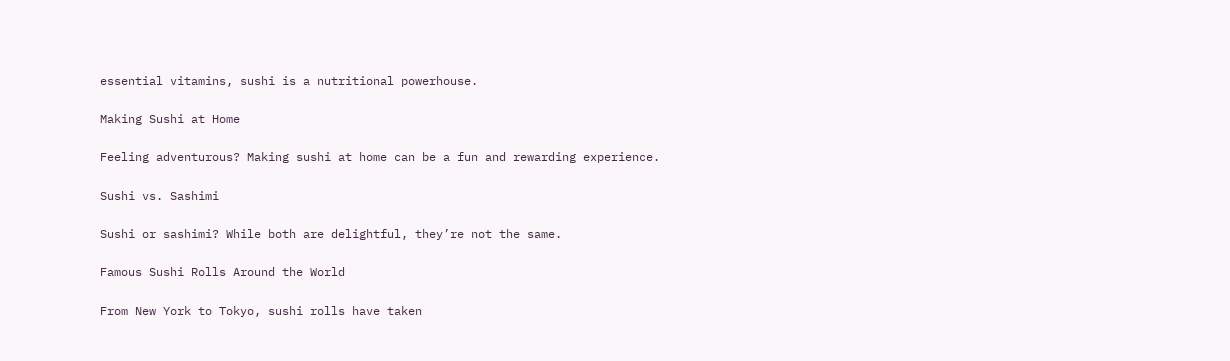essential vitamins, sushi is a nutritional powerhouse.

Making Sushi at Home

Feeling adventurous? Making sushi at home can be a fun and rewarding experience.

Sushi vs. Sashimi

Sushi or sashimi? While both are delightful, they’re not the same.

Famous Sushi Rolls Around the World

From New York to Tokyo, sushi rolls have taken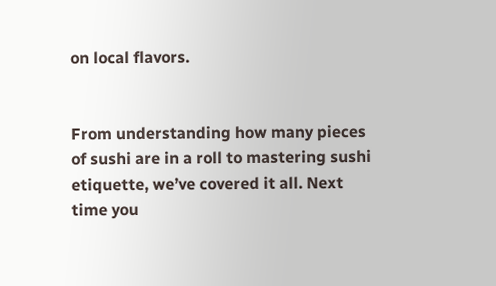on local flavors.


From understanding how many pieces of sushi are in a roll to mastering sushi etiquette, we’ve covered it all. Next time you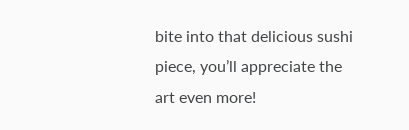bite into that delicious sushi piece, you’ll appreciate the art even more!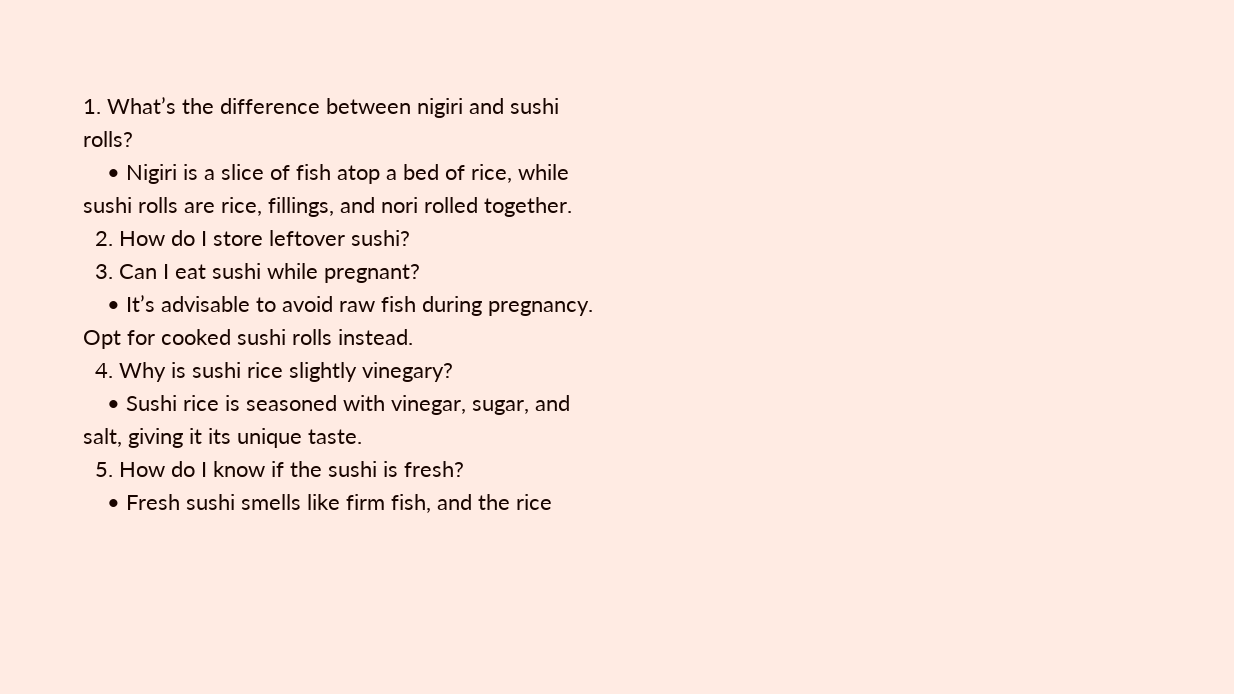1. What’s the difference between nigiri and sushi rolls?
    • Nigiri is a slice of fish atop a bed of rice, while sushi rolls are rice, fillings, and nori rolled together.
  2. How do I store leftover sushi?
  3. Can I eat sushi while pregnant?
    • It’s advisable to avoid raw fish during pregnancy. Opt for cooked sushi rolls instead.
  4. Why is sushi rice slightly vinegary?
    • Sushi rice is seasoned with vinegar, sugar, and salt, giving it its unique taste.
  5. How do I know if the sushi is fresh?
    • Fresh sushi smells like firm fish, and the rice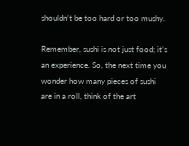shouldn’t be too hard or too mushy.

Remember, sushi is not just food; it’s an experience. So, the next time you wonder how many pieces of sushi are in a roll, think of the art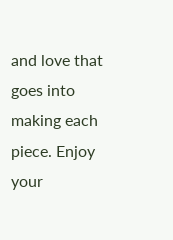and love that goes into making each piece. Enjoy your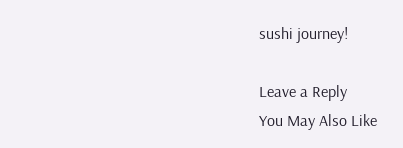sushi journey!

Leave a Reply
You May Also Like